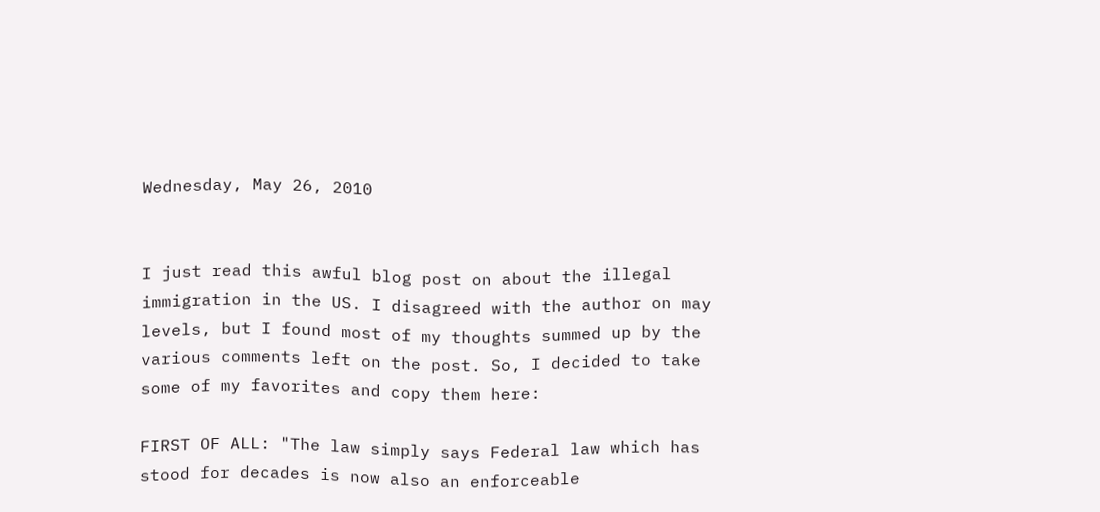Wednesday, May 26, 2010


I just read this awful blog post on about the illegal immigration in the US. I disagreed with the author on may levels, but I found most of my thoughts summed up by the various comments left on the post. So, I decided to take some of my favorites and copy them here:

FIRST OF ALL: "The law simply says Federal law which has stood for decades is now also an enforceable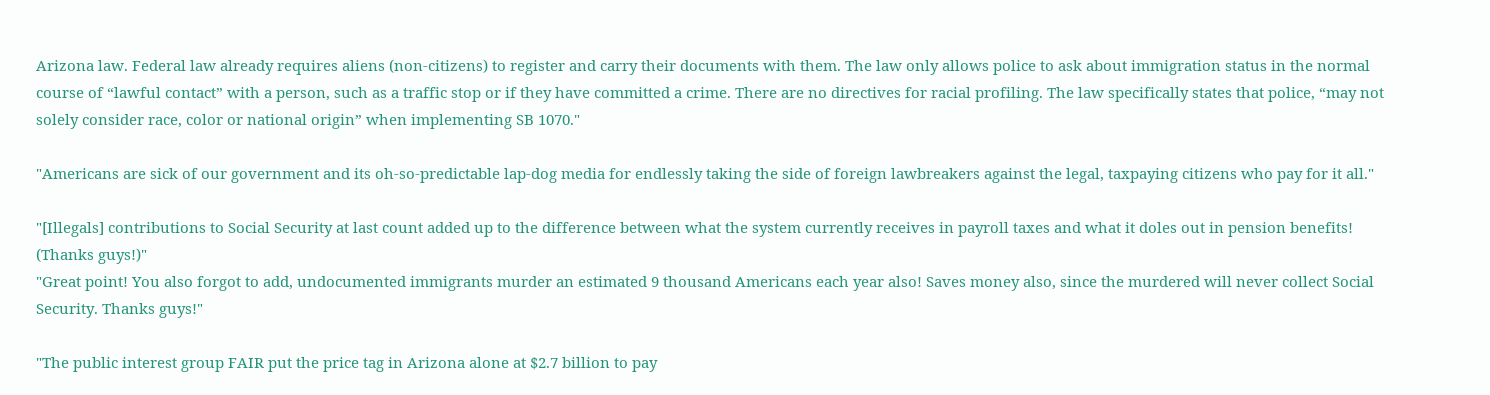Arizona law. Federal law already requires aliens (non-citizens) to register and carry their documents with them. The law only allows police to ask about immigration status in the normal course of “lawful contact” with a person, such as a traffic stop or if they have committed a crime. There are no directives for racial profiling. The law specifically states that police, “may not solely consider race, color or national origin” when implementing SB 1070."

"Americans are sick of our government and its oh-so-predictable lap-dog media for endlessly taking the side of foreign lawbreakers against the legal, taxpaying citizens who pay for it all."

"[Illegals] contributions to Social Security at last count added up to the difference between what the system currently receives in payroll taxes and what it doles out in pension benefits! (Thanks guys!)"
"Great point! You also forgot to add, undocumented immigrants murder an estimated 9 thousand Americans each year also! Saves money also, since the murdered will never collect Social Security. Thanks guys!"

"The public interest group FAIR put the price tag in Arizona alone at $2.7 billion to pay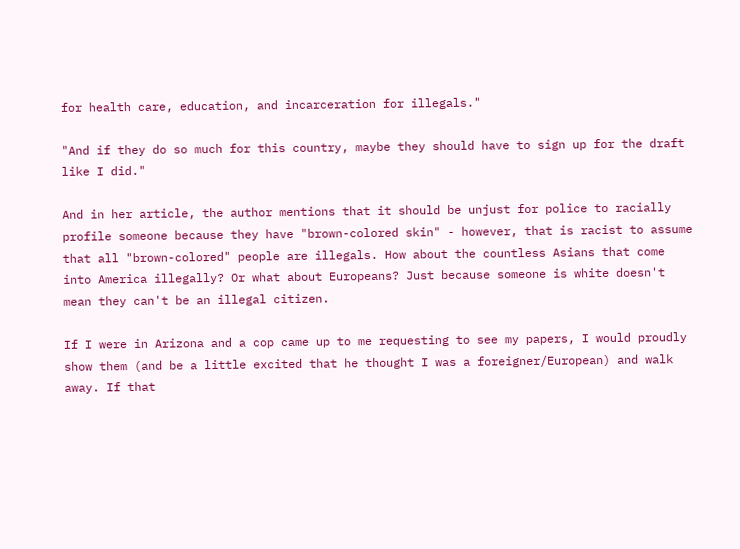for health care, education, and incarceration for illegals."

"And if they do so much for this country, maybe they should have to sign up for the draft like I did."

And in her article, the author mentions that it should be unjust for police to racially profile someone because they have "brown-colored skin" - however, that is racist to assume that all "brown-colored" people are illegals. How about the countless Asians that come into America illegally? Or what about Europeans? Just because someone is white doesn't mean they can't be an illegal citizen.

If I were in Arizona and a cop came up to me requesting to see my papers, I would proudly show them (and be a little excited that he thought I was a foreigner/European) and walk away. If that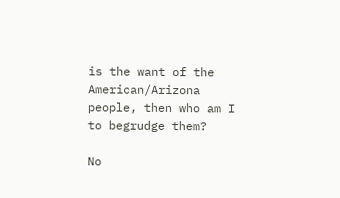is the want of the American/Arizona people, then who am I to begrudge them?

No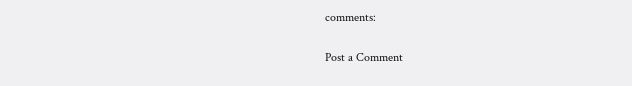comments:

Post a Comment